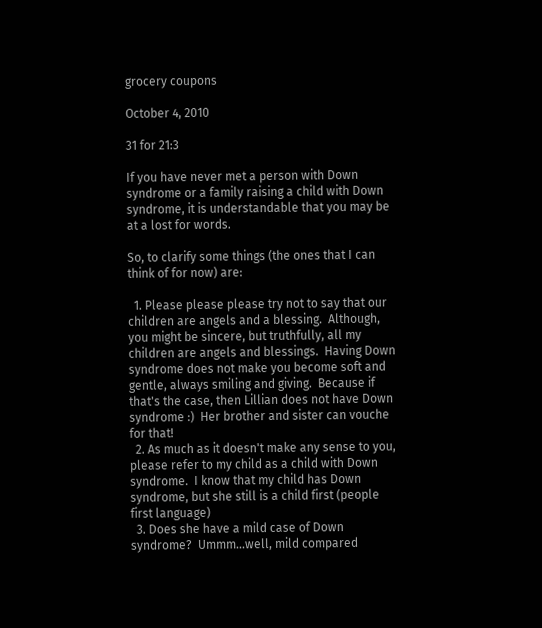grocery coupons

October 4, 2010

31 for 21:3

If you have never met a person with Down syndrome or a family raising a child with Down syndrome, it is understandable that you may be at a lost for words.

So, to clarify some things (the ones that I can think of for now) are:

  1. Please please please try not to say that our children are angels and a blessing.  Although, you might be sincere, but truthfully, all my children are angels and blessings.  Having Down syndrome does not make you become soft and gentle, always smiling and giving.  Because if that's the case, then Lillian does not have Down syndrome :)  Her brother and sister can vouche for that!
  2. As much as it doesn't make any sense to you, please refer to my child as a child with Down syndrome.  I know that my child has Down syndrome, but she still is a child first (people first language)
  3. Does she have a mild case of Down syndrome?  Ummm...well, mild compared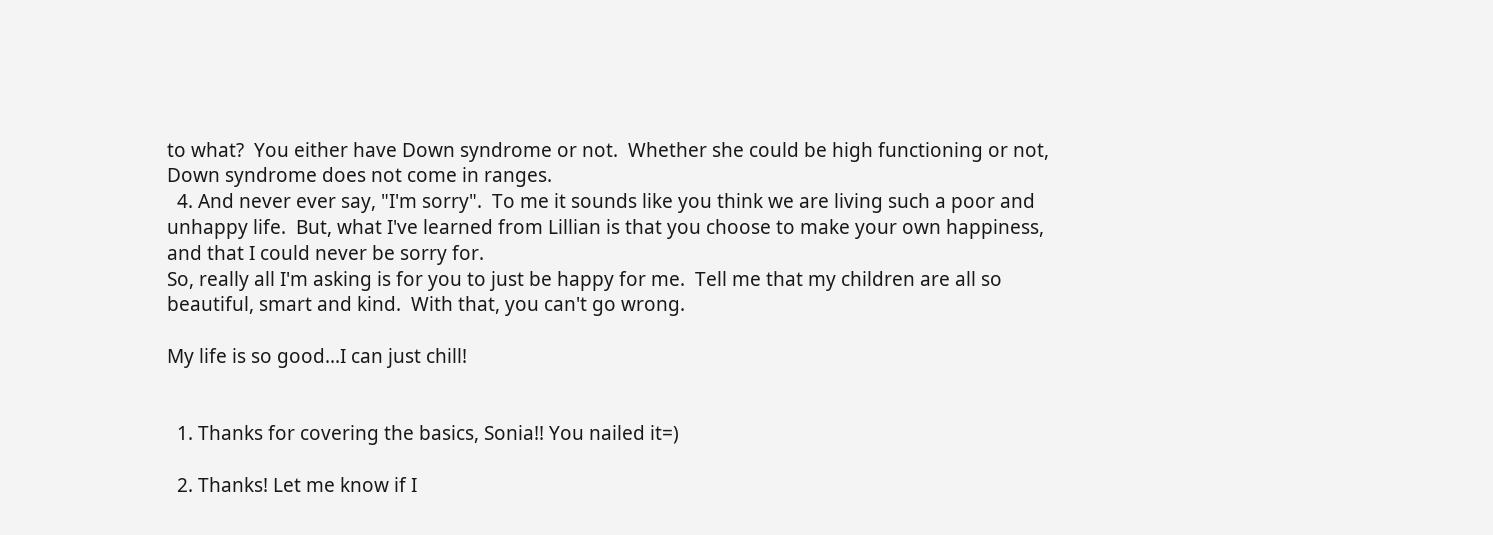to what?  You either have Down syndrome or not.  Whether she could be high functioning or not, Down syndrome does not come in ranges.
  4. And never ever say, "I'm sorry".  To me it sounds like you think we are living such a poor and  unhappy life.  But, what I've learned from Lillian is that you choose to make your own happiness, and that I could never be sorry for.
So, really all I'm asking is for you to just be happy for me.  Tell me that my children are all so beautiful, smart and kind.  With that, you can't go wrong.

My life is so good...I can just chill!


  1. Thanks for covering the basics, Sonia!! You nailed it=)

  2. Thanks! Let me know if I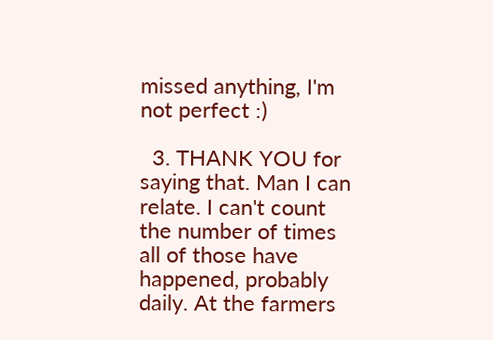missed anything, I'm not perfect :)

  3. THANK YOU for saying that. Man I can relate. I can't count the number of times all of those have happened, probably daily. At the farmers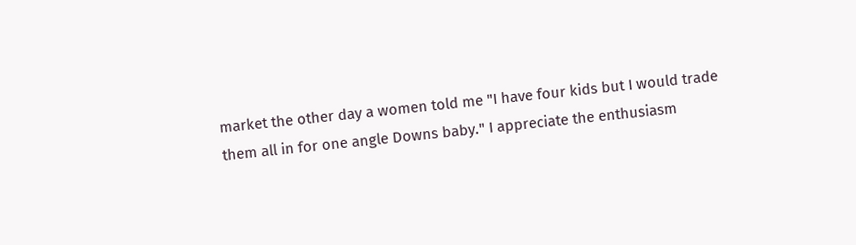market the other day a women told me "I have four kids but I would trade them all in for one angle Downs baby." I appreciate the enthusiasm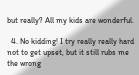but really? All my kids are wonderful.

  4. No kidding! I try really really hard not to get upset, but it still rubs me the wrong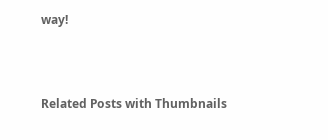way!



Related Posts with Thumbnails